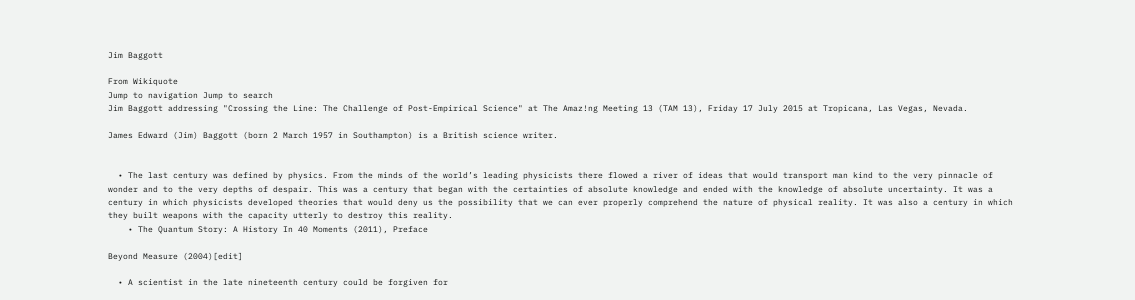Jim Baggott

From Wikiquote
Jump to navigation Jump to search
Jim Baggott addressing "Crossing the Line: The Challenge of Post-Empirical Science" at The Amaz!ng Meeting 13 (TAM 13), Friday 17 July 2015 at Tropicana, Las Vegas, Nevada.

James Edward (Jim) Baggott (born 2 March 1957 in Southampton) is a British science writer.


  • The last century was defined by physics. From the minds of the world’s leading physicists there flowed a river of ideas that would transport man kind to the very pinnacle of wonder and to the very depths of despair. This was a century that began with the certainties of absolute knowledge and ended with the knowledge of absolute uncertainty. It was a century in which physicists developed theories that would deny us the possibility that we can ever properly comprehend the nature of physical reality. It was also a century in which they built weapons with the capacity utterly to destroy this reality.
    • The Quantum Story: A History In 40 Moments (2011), Preface

Beyond Measure (2004)[edit]

  • A scientist in the late nineteenth century could be forgiven for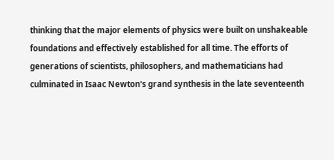thinking that the major elements of physics were built on unshakeable foundations and effectively established for all time. The efforts of generations of scientists, philosophers, and mathematicians had culminated in Isaac Newton's grand synthesis in the late seventeenth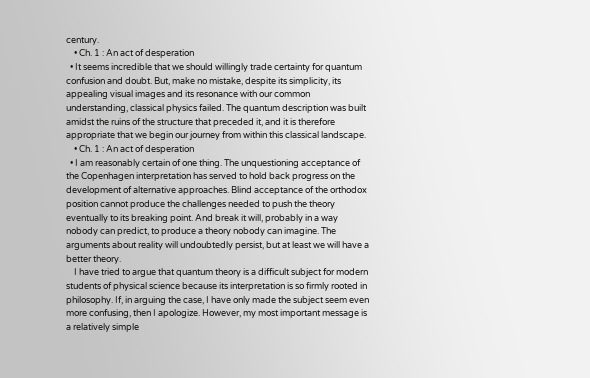century.
    • Ch. 1 : An act of desperation
  • It seems incredible that we should willingly trade certainty for quantum confusion and doubt. But, make no mistake, despite its simplicity, its appealing visual images and its resonance with our common understanding, classical physics failed. The quantum description was built amidst the ruins of the structure that preceded it, and it is therefore appropriate that we begin our journey from within this classical landscape.
    • Ch. 1 : An act of desperation
  • I am reasonably certain of one thing. The unquestioning acceptance of the Copenhagen interpretation has served to hold back progress on the development of alternative approaches. Blind acceptance of the orthodox position cannot produce the challenges needed to push the theory eventually to its breaking point. And break it will, probably in a way nobody can predict, to produce a theory nobody can imagine. The arguments about reality will undoubtedly persist, but at least we will have a better theory.
    I have tried to argue that quantum theory is a difficult subject for modern students of physical science because its interpretation is so firmly rooted in philosophy. If, in arguing the case, I have only made the subject seem even more confusing, then I apologize. However, my most important message is a relatively simple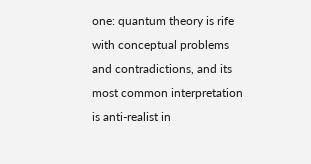one: quantum theory is rife with conceptual problems and contradictions, and its most common interpretation is anti-realist in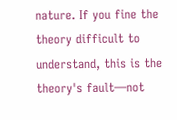nature. If you fine the theory difficult to understand, this is the theory's fault—not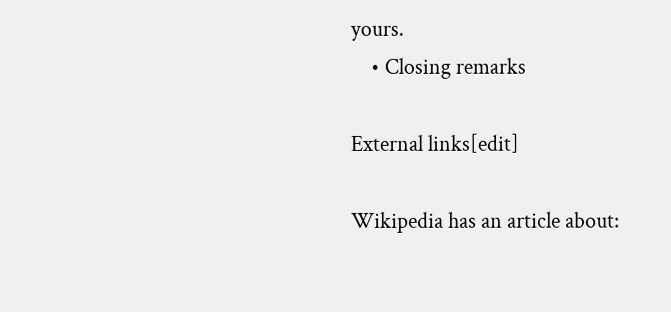yours.
    • Closing remarks

External links[edit]

Wikipedia has an article about: